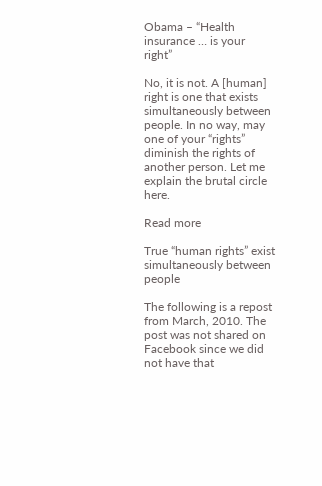Obama – “Health insurance … is your right”

No, it is not. A [human] right is one that exists simultaneously between people. In no way, may one of your “rights” diminish the rights of another person. Let me explain the brutal circle here.

Read more

True “human rights” exist simultaneously between people

The following is a repost from March, 2010. The post was not shared on Facebook since we did not have that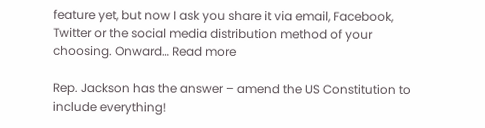feature yet, but now I ask you share it via email, Facebook, Twitter or the social media distribution method of your choosing. Onward… Read more

Rep. Jackson has the answer – amend the US Constitution to include everything!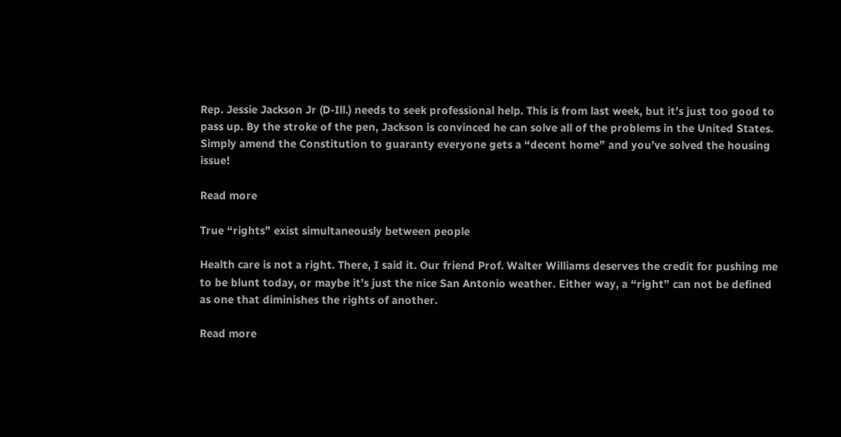Rep. Jessie Jackson Jr (D-Ill.) needs to seek professional help. This is from last week, but it’s just too good to pass up. By the stroke of the pen, Jackson is convinced he can solve all of the problems in the United States. Simply amend the Constitution to guaranty everyone gets a “decent home” and you’ve solved the housing issue!

Read more

True “rights” exist simultaneously between people

Health care is not a right. There, I said it. Our friend Prof. Walter Williams deserves the credit for pushing me to be blunt today, or maybe it’s just the nice San Antonio weather. Either way, a “right” can not be defined as one that diminishes the rights of another.

Read more